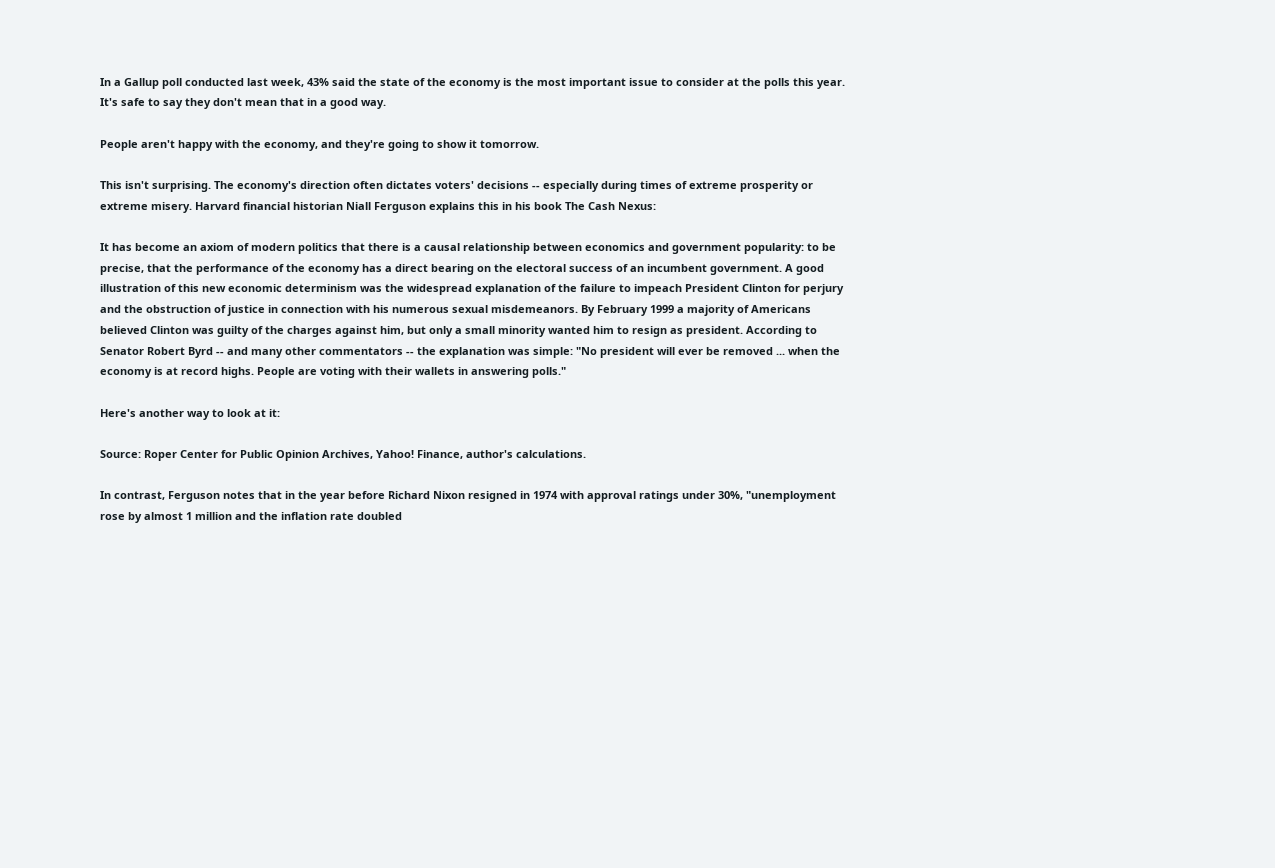In a Gallup poll conducted last week, 43% said the state of the economy is the most important issue to consider at the polls this year. It's safe to say they don't mean that in a good way.

People aren't happy with the economy, and they're going to show it tomorrow.

This isn't surprising. The economy's direction often dictates voters' decisions -- especially during times of extreme prosperity or extreme misery. Harvard financial historian Niall Ferguson explains this in his book The Cash Nexus:

It has become an axiom of modern politics that there is a causal relationship between economics and government popularity: to be precise, that the performance of the economy has a direct bearing on the electoral success of an incumbent government. A good illustration of this new economic determinism was the widespread explanation of the failure to impeach President Clinton for perjury and the obstruction of justice in connection with his numerous sexual misdemeanors. By February 1999 a majority of Americans believed Clinton was guilty of the charges against him, but only a small minority wanted him to resign as president. According to Senator Robert Byrd -- and many other commentators -- the explanation was simple: "No president will ever be removed ... when the economy is at record highs. People are voting with their wallets in answering polls."

Here's another way to look at it:

Source: Roper Center for Public Opinion Archives, Yahoo! Finance, author's calculations.

In contrast, Ferguson notes that in the year before Richard Nixon resigned in 1974 with approval ratings under 30%, "unemployment rose by almost 1 million and the inflation rate doubled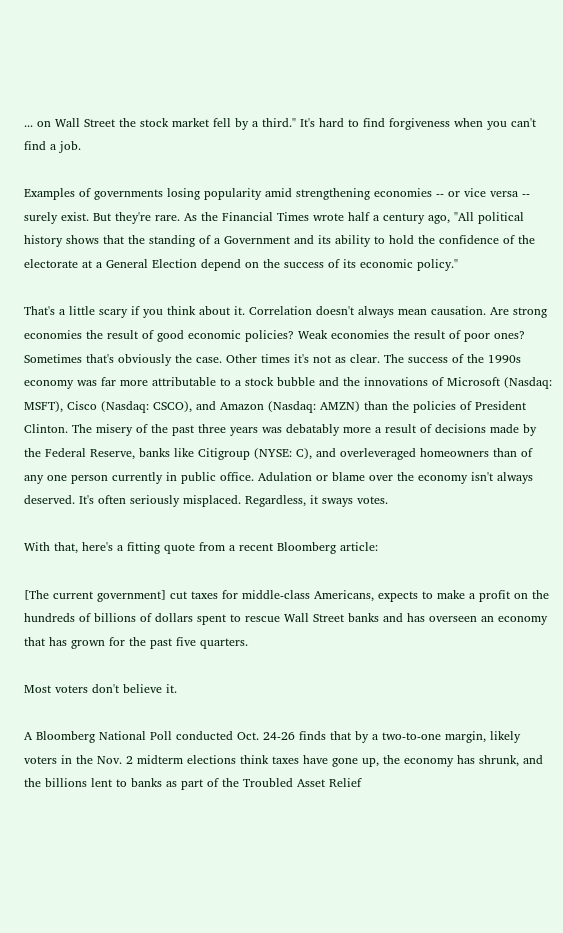... on Wall Street the stock market fell by a third." It's hard to find forgiveness when you can't find a job.

Examples of governments losing popularity amid strengthening economies -- or vice versa -- surely exist. But they're rare. As the Financial Times wrote half a century ago, "All political history shows that the standing of a Government and its ability to hold the confidence of the electorate at a General Election depend on the success of its economic policy."

That's a little scary if you think about it. Correlation doesn't always mean causation. Are strong economies the result of good economic policies? Weak economies the result of poor ones? Sometimes that's obviously the case. Other times it's not as clear. The success of the 1990s economy was far more attributable to a stock bubble and the innovations of Microsoft (Nasdaq: MSFT), Cisco (Nasdaq: CSCO), and Amazon (Nasdaq: AMZN) than the policies of President Clinton. The misery of the past three years was debatably more a result of decisions made by the Federal Reserve, banks like Citigroup (NYSE: C), and overleveraged homeowners than of any one person currently in public office. Adulation or blame over the economy isn't always deserved. It's often seriously misplaced. Regardless, it sways votes.

With that, here's a fitting quote from a recent Bloomberg article:

[The current government] cut taxes for middle-class Americans, expects to make a profit on the hundreds of billions of dollars spent to rescue Wall Street banks and has overseen an economy that has grown for the past five quarters.

Most voters don't believe it.

A Bloomberg National Poll conducted Oct. 24-26 finds that by a two-to-one margin, likely voters in the Nov. 2 midterm elections think taxes have gone up, the economy has shrunk, and the billions lent to banks as part of the Troubled Asset Relief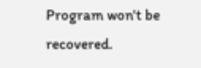Program won't be recovered.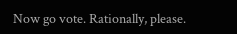Now go vote. Rationally, please.